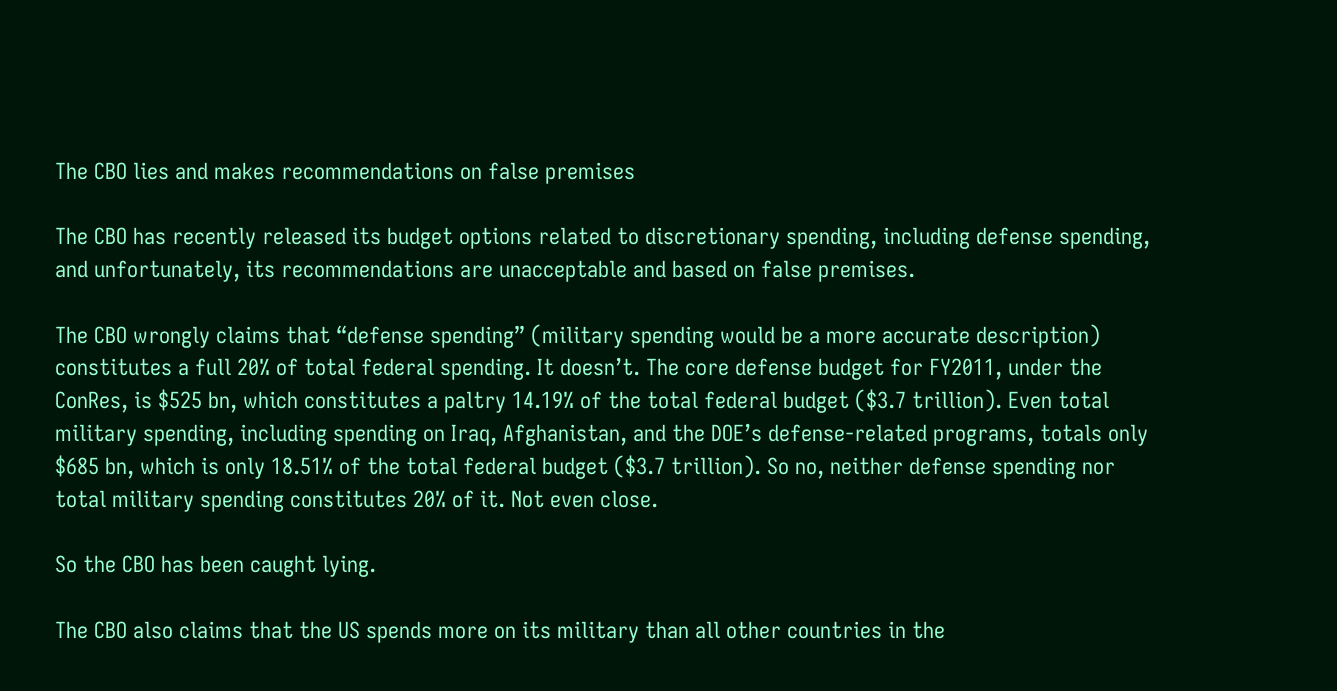The CBO lies and makes recommendations on false premises

The CBO has recently released its budget options related to discretionary spending, including defense spending, and unfortunately, its recommendations are unacceptable and based on false premises.

The CBO wrongly claims that “defense spending” (military spending would be a more accurate description) constitutes a full 20% of total federal spending. It doesn’t. The core defense budget for FY2011, under the ConRes, is $525 bn, which constitutes a paltry 14.19% of the total federal budget ($3.7 trillion). Even total military spending, including spending on Iraq, Afghanistan, and the DOE’s defense-related programs, totals only $685 bn, which is only 18.51% of the total federal budget ($3.7 trillion). So no, neither defense spending nor total military spending constitutes 20% of it. Not even close.

So the CBO has been caught lying.

The CBO also claims that the US spends more on its military than all other countries in the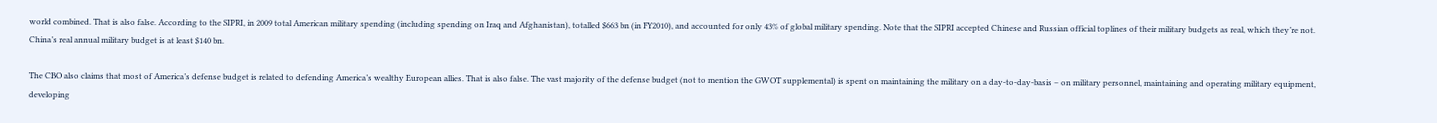world combined. That is also false. According to the SIPRI, in 2009 total American military spending (including spending on Iraq and Afghanistan), totalled $663 bn (in FY2010), and accounted for only 43% of global military spending. Note that the SIPRI accepted Chinese and Russian official toplines of their military budgets as real, which they’re not. China’s real annual military budget is at least $140 bn.

The CBO also claims that most of America’s defense budget is related to defending America’s wealthy European allies. That is also false. The vast majority of the defense budget (not to mention the GWOT supplemental) is spent on maintaining the military on a day-to-day-basis – on military personnel, maintaining and operating military equipment, developing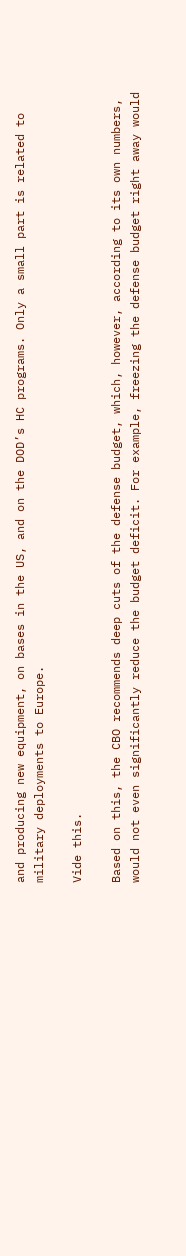and producing new equipment, on bases in the US, and on the DOD’s HC programs. Only a small part is related to military deployments to Europe.

Vide this.

Based on this, the CBO recommends deep cuts of the defense budget, which, however, according to its own numbers, would not even significantly reduce the budget deficit. For example, freezing the defense budget right away would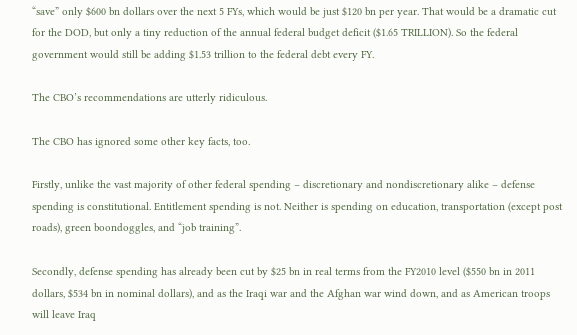“save” only $600 bn dollars over the next 5 FYs, which would be just $120 bn per year. That would be a dramatic cut for the DOD, but only a tiny reduction of the annual federal budget deficit ($1.65 TRILLION). So the federal government would still be adding $1.53 trillion to the federal debt every FY.

The CBO’s recommendations are utterly ridiculous.

The CBO has ignored some other key facts, too.

Firstly, unlike the vast majority of other federal spending – discretionary and nondiscretionary alike – defense spending is constitutional. Entitlement spending is not. Neither is spending on education, transportation (except post roads), green boondoggles, and “job training”.

Secondly, defense spending has already been cut by $25 bn in real terms from the FY2010 level ($550 bn in 2011 dollars, $534 bn in nominal dollars), and as the Iraqi war and the Afghan war wind down, and as American troops will leave Iraq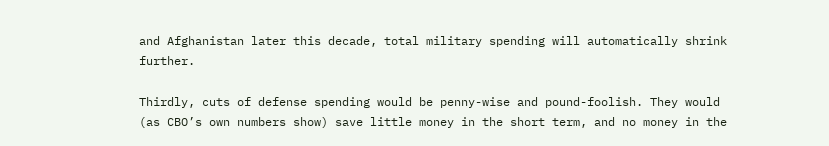and Afghanistan later this decade, total military spending will automatically shrink further.

Thirdly, cuts of defense spending would be penny-wise and pound-foolish. They would (as CBO’s own numbers show) save little money in the short term, and no money in the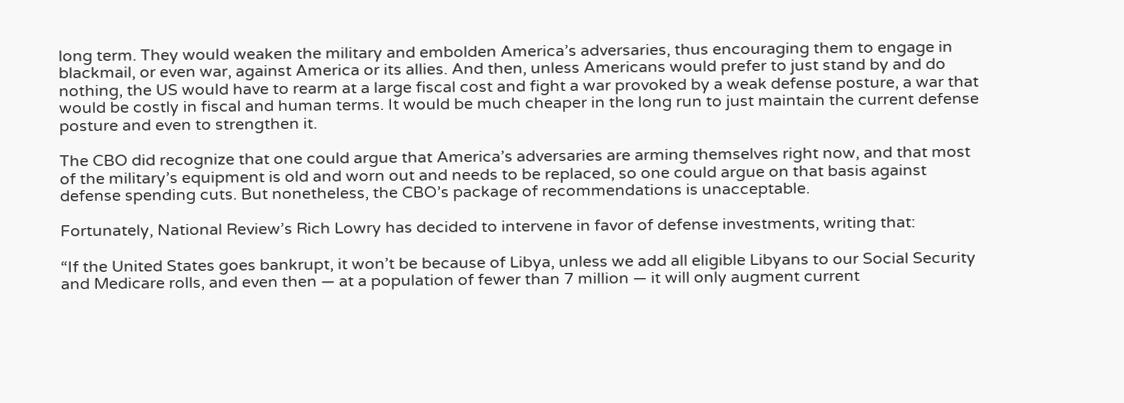long term. They would weaken the military and embolden America’s adversaries, thus encouraging them to engage in blackmail, or even war, against America or its allies. And then, unless Americans would prefer to just stand by and do nothing, the US would have to rearm at a large fiscal cost and fight a war provoked by a weak defense posture, a war that would be costly in fiscal and human terms. It would be much cheaper in the long run to just maintain the current defense posture and even to strengthen it.

The CBO did recognize that one could argue that America’s adversaries are arming themselves right now, and that most of the military’s equipment is old and worn out and needs to be replaced, so one could argue on that basis against defense spending cuts. But nonetheless, the CBO’s package of recommendations is unacceptable.

Fortunately, National Review’s Rich Lowry has decided to intervene in favor of defense investments, writing that:

“If the United States goes bankrupt, it won’t be because of Libya, unless we add all eligible Libyans to our Social Security and Medicare rolls, and even then — at a population of fewer than 7 million — it will only augment current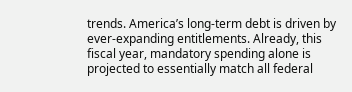trends. America’s long-term debt is driven by ever-expanding entitlements. Already, this fiscal year, mandatory spending alone is projected to essentially match all federal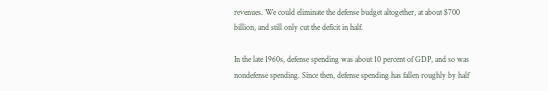revenues. We could eliminate the defense budget altogether, at about $700 billion, and still only cut the deficit in half.

In the late 1960s, defense spending was about 10 percent of GDP, and so was nondefense spending. Since then, defense spending has fallen roughly by half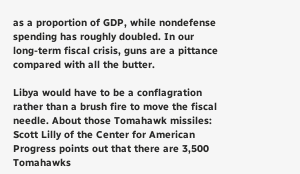as a proportion of GDP, while nondefense spending has roughly doubled. In our long-term fiscal crisis, guns are a pittance compared with all the butter.

Libya would have to be a conflagration rather than a brush fire to move the fiscal needle. About those Tomahawk missiles: Scott Lilly of the Center for American Progress points out that there are 3,500 Tomahawks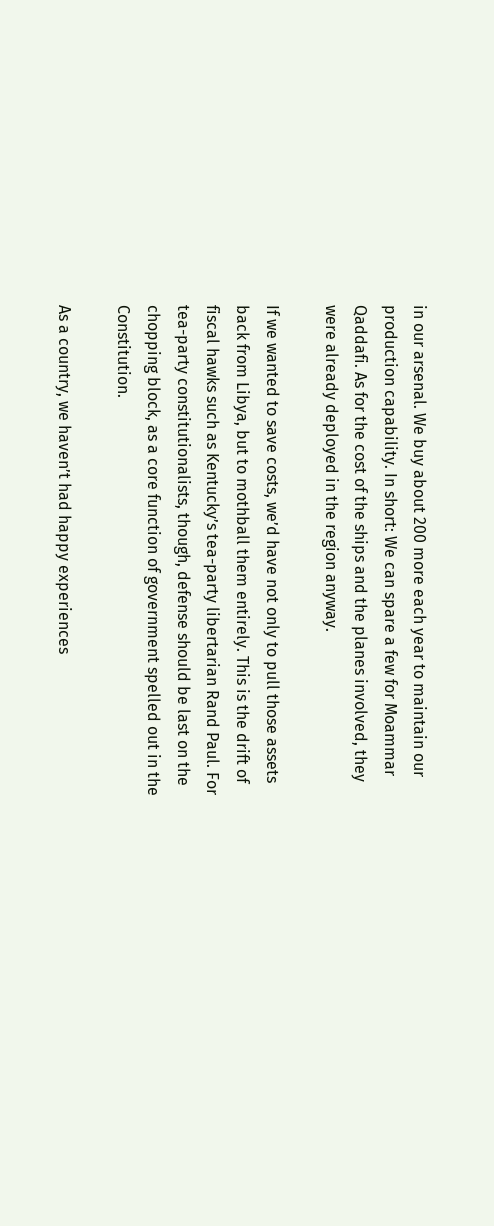in our arsenal. We buy about 200 more each year to maintain our production capability. In short: We can spare a few for Moammar Qaddafi. As for the cost of the ships and the planes involved, they were already deployed in the region anyway.

If we wanted to save costs, we’d have not only to pull those assets back from Libya, but to mothball them entirely. This is the drift of fiscal hawks such as Kentucky’s tea-party libertarian Rand Paul. For tea-party constitutionalists, though, defense should be last on the chopping block, as a core function of government spelled out in the Constitution.

As a country, we haven’t had happy experiences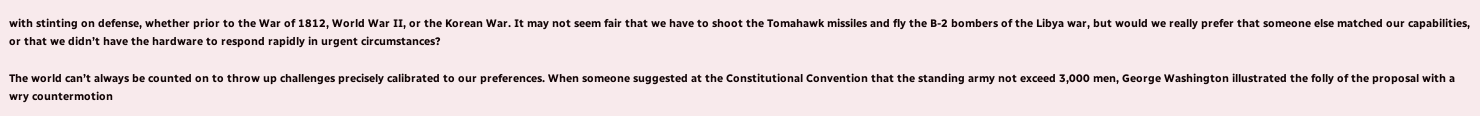with stinting on defense, whether prior to the War of 1812, World War II, or the Korean War. It may not seem fair that we have to shoot the Tomahawk missiles and fly the B-2 bombers of the Libya war, but would we really prefer that someone else matched our capabilities, or that we didn’t have the hardware to respond rapidly in urgent circumstances?

The world can’t always be counted on to throw up challenges precisely calibrated to our preferences. When someone suggested at the Constitutional Convention that the standing army not exceed 3,000 men, George Washington illustrated the folly of the proposal with a wry countermotion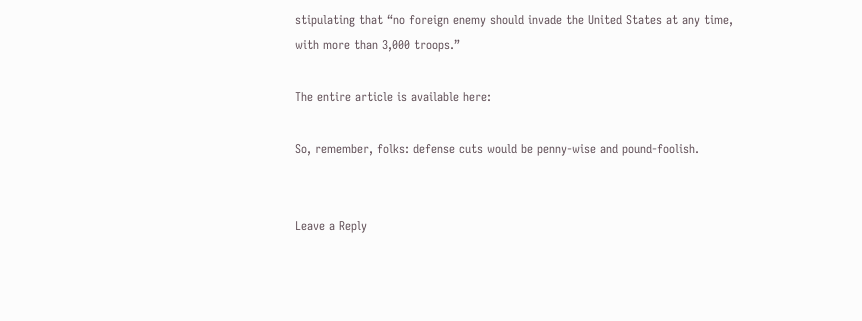stipulating that “no foreign enemy should invade the United States at any time, with more than 3,000 troops.”

The entire article is available here:

So, remember, folks: defense cuts would be penny-wise and pound-foolish.


Leave a Reply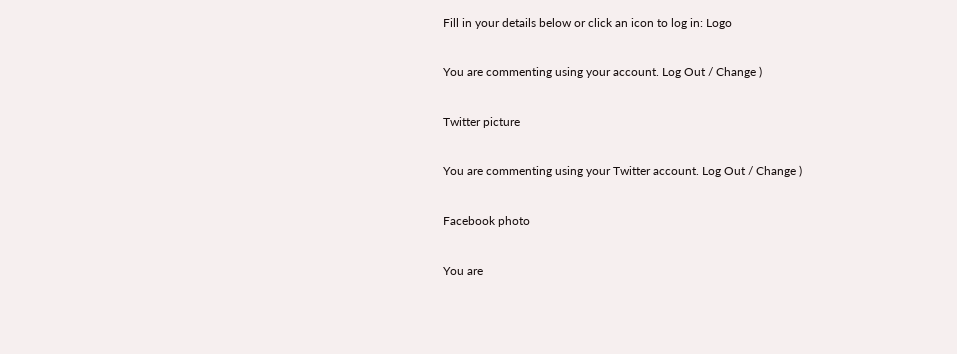Fill in your details below or click an icon to log in: Logo

You are commenting using your account. Log Out / Change )

Twitter picture

You are commenting using your Twitter account. Log Out / Change )

Facebook photo

You are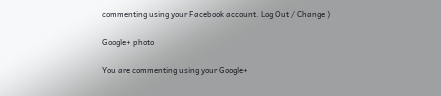commenting using your Facebook account. Log Out / Change )

Google+ photo

You are commenting using your Google+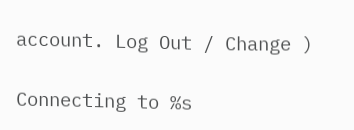account. Log Out / Change )

Connecting to %s